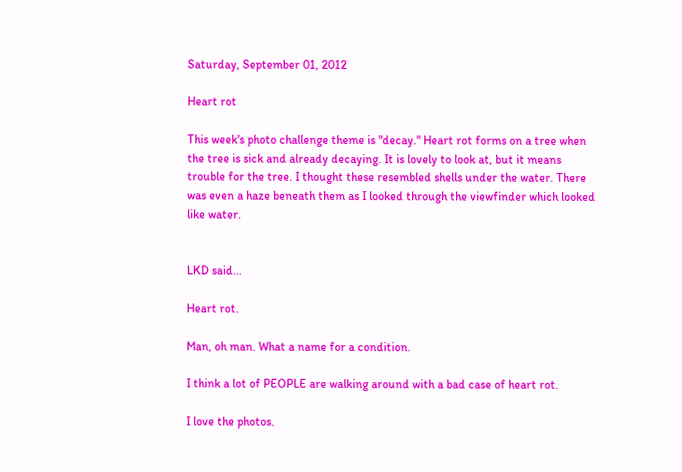Saturday, September 01, 2012

Heart rot

This week's photo challenge theme is "decay." Heart rot forms on a tree when the tree is sick and already decaying. It is lovely to look at, but it means trouble for the tree. I thought these resembled shells under the water. There was even a haze beneath them as I looked through the viewfinder which looked like water.


LKD said...

Heart rot.

Man, oh man. What a name for a condition.

I think a lot of PEOPLE are walking around with a bad case of heart rot.

I love the photos.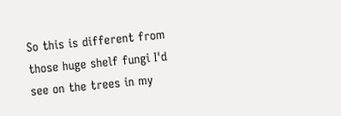So this is different from those huge shelf fungi I'd see on the trees in my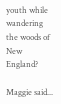youth while wandering the woods of New England?

Maggie said...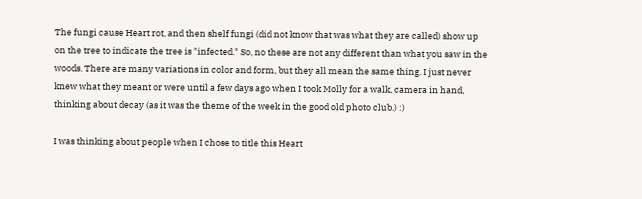The fungi cause Heart rot, and then shelf fungi (did not know that was what they are called) show up on the tree to indicate the tree is "infected." So, no these are not any different than what you saw in the woods. There are many variations in color and form, but they all mean the same thing. I just never knew what they meant or were until a few days ago when I took Molly for a walk, camera in hand, thinking about decay (as it was the theme of the week in the good old photo club.) :)

I was thinking about people when I chose to title this Heart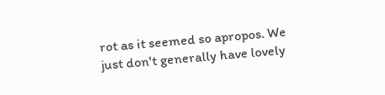rot as it seemed so apropos. We just don't generally have lovely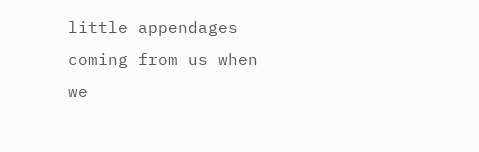little appendages coming from us when we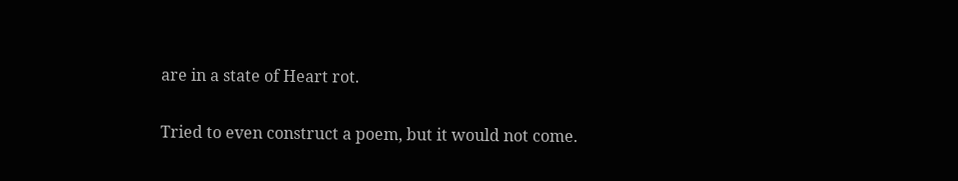are in a state of Heart rot.

Tried to even construct a poem, but it would not come.